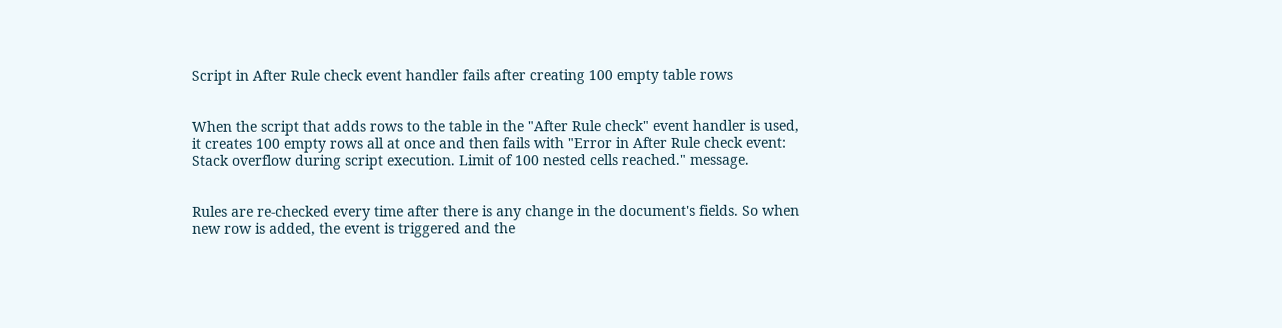Script in After Rule check event handler fails after creating 100 empty table rows


When the script that adds rows to the table in the "After Rule check" event handler is used, it creates 100 empty rows all at once and then fails with "Error in After Rule check event: Stack overflow during script execution. Limit of 100 nested cells reached." message.


Rules are re-checked every time after there is any change in the document's fields. So when new row is added, the event is triggered and the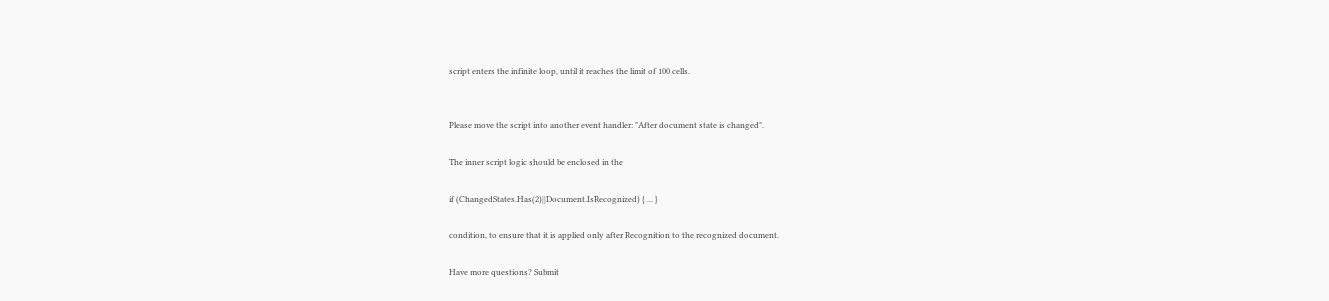script enters the infinite loop, until it reaches the limit of 100 cells.


Please move the script into another event handler: "After document state is changed".

The inner script logic should be enclosed in the

if (ChangedStates.Has(2)||Document.IsRecognized) { ... }

condition, to ensure that it is applied only after Recognition to the recognized document.

Have more questions? Submit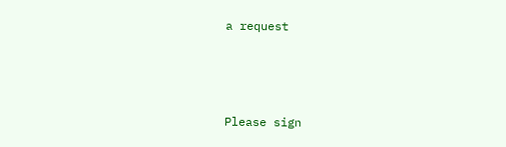a request



Please sign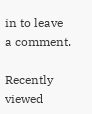in to leave a comment.

Recently viewed